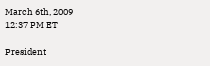March 6th, 2009
12:37 PM ET

President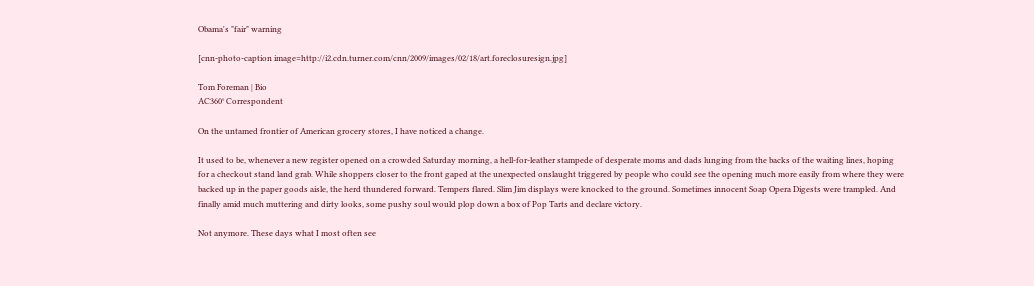Obama's "fair" warning

[cnn-photo-caption image=http://i2.cdn.turner.com/cnn/2009/images/02/18/art.foreclosuresign.jpg]

Tom Foreman | Bio
AC360° Correspondent

On the untamed frontier of American grocery stores, I have noticed a change.

It used to be, whenever a new register opened on a crowded Saturday morning, a hell-for-leather stampede of desperate moms and dads lunging from the backs of the waiting lines, hoping for a checkout stand land grab. While shoppers closer to the front gaped at the unexpected onslaught triggered by people who could see the opening much more easily from where they were backed up in the paper goods aisle, the herd thundered forward. Tempers flared. Slim Jim displays were knocked to the ground. Sometimes innocent Soap Opera Digests were trampled. And finally amid much muttering and dirty looks, some pushy soul would plop down a box of Pop Tarts and declare victory.

Not anymore. These days what I most often see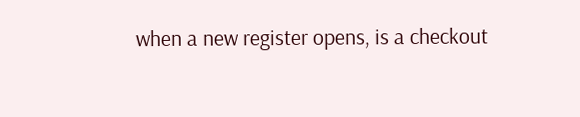when a new register opens, is a checkout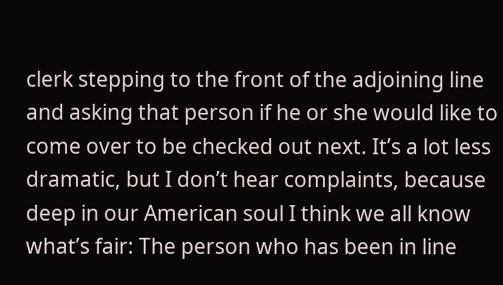clerk stepping to the front of the adjoining line and asking that person if he or she would like to come over to be checked out next. It’s a lot less dramatic, but I don’t hear complaints, because deep in our American soul I think we all know what’s fair: The person who has been in line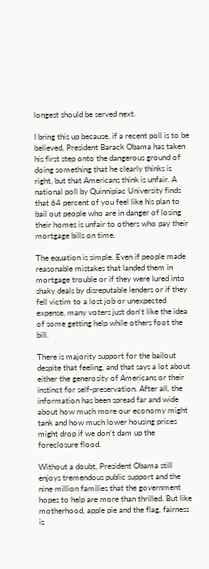longest should be served next.

I bring this up because, if a recent poll is to be believed, President Barack Obama has taken his first step onto the dangerous ground of doing something that he clearly thinks is right, but that Americans think is unfair. A national poll by Quinnipiac University finds that 64 percent of you feel like his plan to bail out people who are in danger of losing their homes is unfair to others who pay their mortgage bills on time.

The equation is simple. Even if people made reasonable mistakes that landed them in mortgage trouble or if they were lured into shaky deals by disreputable lenders or if they fell victim to a lost job or unexpected expense, many voters just don’t like the idea of some getting help while others foot the bill.

There is majority support for the bailout despite that feeling, and that says a lot about either the generosity of Americans or their instinct for self-preservation. After all, the information has been spread far and wide about how much more our economy might tank and how much lower housing prices might drop if we don’t dam up the foreclosure flood.

Without a doubt, President Obama still enjoys tremendous public support and the nine million families that the government hopes to help are more than thrilled. But like motherhood, apple pie and the flag, fairness is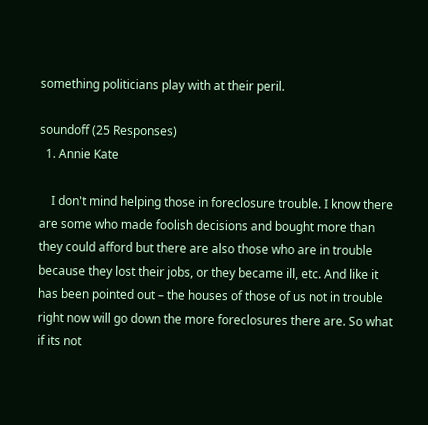something politicians play with at their peril.

soundoff (25 Responses)
  1. Annie Kate

    I don't mind helping those in foreclosure trouble. I know there are some who made foolish decisions and bought more than they could afford but there are also those who are in trouble because they lost their jobs, or they became ill, etc. And like it has been pointed out – the houses of those of us not in trouble right now will go down the more foreclosures there are. So what if its not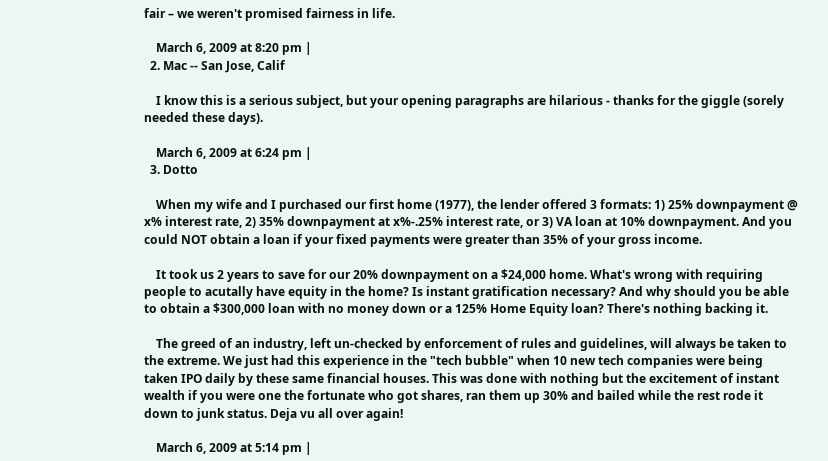fair – we weren't promised fairness in life.

    March 6, 2009 at 8:20 pm |
  2. Mac -- San Jose, Calif

    I know this is a serious subject, but your opening paragraphs are hilarious - thanks for the giggle (sorely needed these days).

    March 6, 2009 at 6:24 pm |
  3. Dotto

    When my wife and I purchased our first home (1977), the lender offered 3 formats: 1) 25% downpayment @ x% interest rate, 2) 35% downpayment at x%-.25% interest rate, or 3) VA loan at 10% downpayment. And you could NOT obtain a loan if your fixed payments were greater than 35% of your gross income.

    It took us 2 years to save for our 20% downpayment on a $24,000 home. What's wrong with requiring people to acutally have equity in the home? Is instant gratification necessary? And why should you be able to obtain a $300,000 loan with no money down or a 125% Home Equity loan? There's nothing backing it.

    The greed of an industry, left un-checked by enforcement of rules and guidelines, will always be taken to the extreme. We just had this experience in the "tech bubble" when 10 new tech companies were being taken IPO daily by these same financial houses. This was done with nothing but the excitement of instant wealth if you were one the fortunate who got shares, ran them up 30% and bailed while the rest rode it down to junk status. Deja vu all over again!

    March 6, 2009 at 5:14 pm |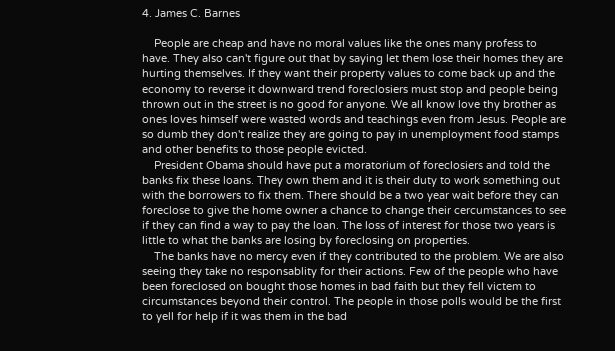4. James C. Barnes

    People are cheap and have no moral values like the ones many profess to have. They also can't figure out that by saying let them lose their homes they are hurting themselves. If they want their property values to come back up and the economy to reverse it downward trend foreclosiers must stop and people being thrown out in the street is no good for anyone. We all know love thy brother as ones loves himself were wasted words and teachings even from Jesus. People are so dumb they don't realize they are going to pay in unemployment food stamps and other benefits to those people evicted.
    President Obama should have put a moratorium of foreclosiers and told the banks fix these loans. They own them and it is their duty to work something out with the borrowers to fix them. There should be a two year wait before they can foreclose to give the home owner a chance to change their cercumstances to see if they can find a way to pay the loan. The loss of interest for those two years is little to what the banks are losing by foreclosing on properties.
    The banks have no mercy even if they contributed to the problem. We are also seeing they take no responsablity for their actions. Few of the people who have been foreclosed on bought those homes in bad faith but they fell victem to circumstances beyond their control. The people in those polls would be the first to yell for help if it was them in the bad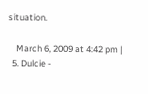situation.

    March 6, 2009 at 4:42 pm |
  5. Dulcie -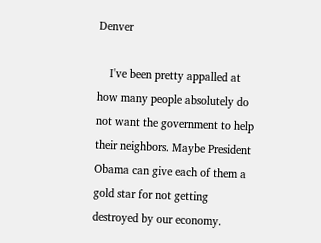Denver

    I've been pretty appalled at how many people absolutely do not want the government to help their neighbors. Maybe President Obama can give each of them a gold star for not getting destroyed by our economy.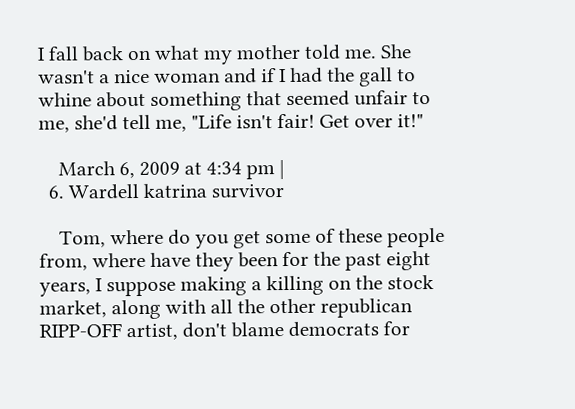I fall back on what my mother told me. She wasn't a nice woman and if I had the gall to whine about something that seemed unfair to me, she'd tell me, "Life isn't fair! Get over it!"

    March 6, 2009 at 4:34 pm |
  6. Wardell katrina survivor

    Tom, where do you get some of these people from, where have they been for the past eight years, I suppose making a killing on the stock market, along with all the other republican RIPP-OFF artist, don't blame democrats for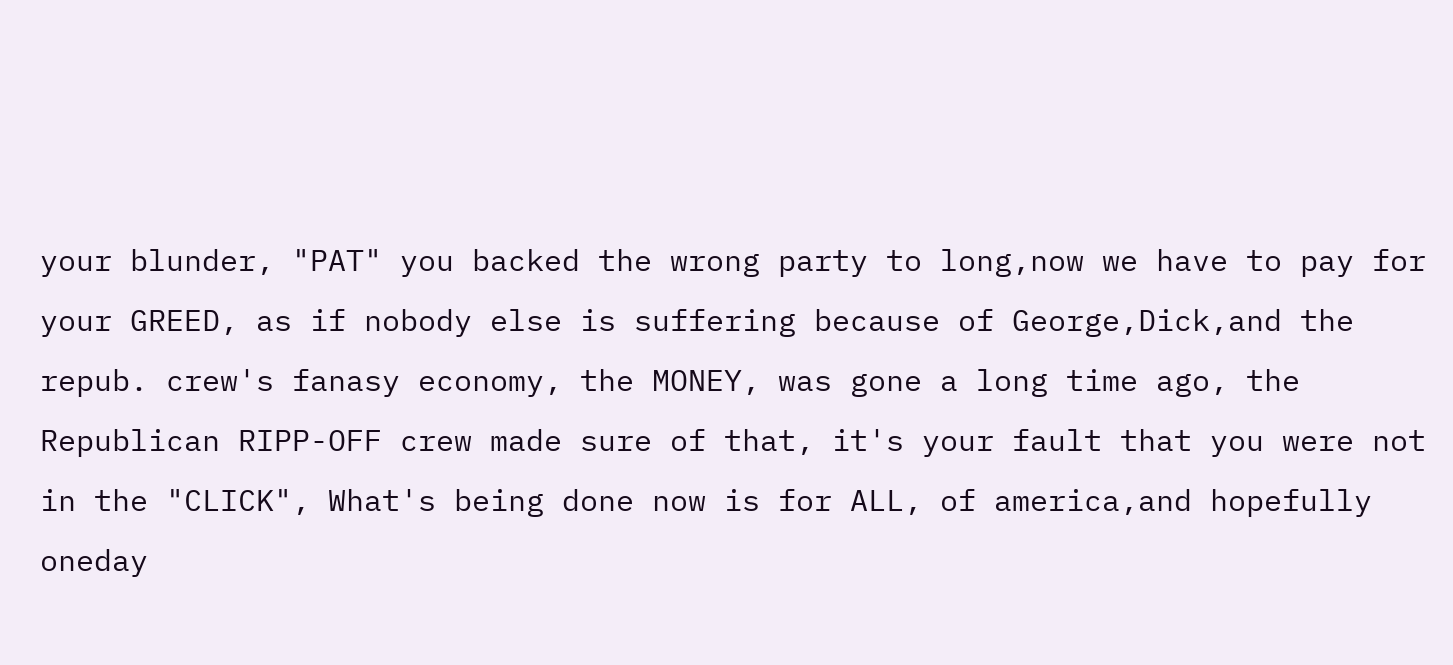your blunder, "PAT" you backed the wrong party to long,now we have to pay for your GREED, as if nobody else is suffering because of George,Dick,and the repub. crew's fanasy economy, the MONEY, was gone a long time ago, the Republican RIPP-OFF crew made sure of that, it's your fault that you were not in the "CLICK", What's being done now is for ALL, of america,and hopefully oneday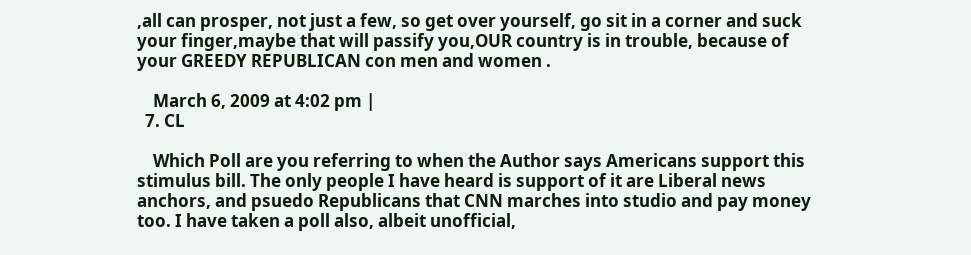,all can prosper, not just a few, so get over yourself, go sit in a corner and suck your finger,maybe that will passify you,OUR country is in trouble, because of your GREEDY REPUBLICAN con men and women .

    March 6, 2009 at 4:02 pm |
  7. CL

    Which Poll are you referring to when the Author says Americans support this stimulus bill. The only people I have heard is support of it are Liberal news anchors, and psuedo Republicans that CNN marches into studio and pay money too. I have taken a poll also, albeit unofficial,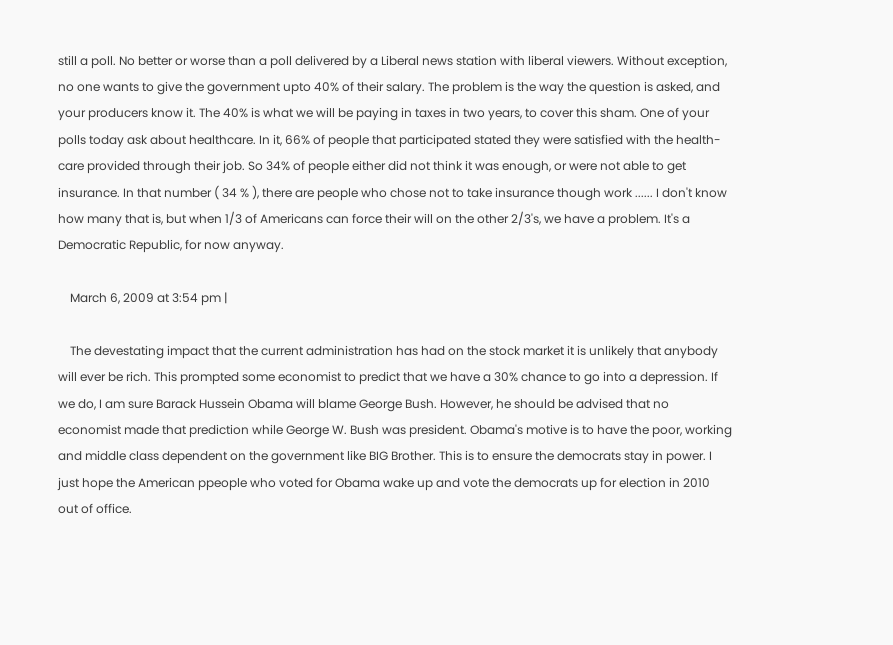still a poll. No better or worse than a poll delivered by a Liberal news station with liberal viewers. Without exception, no one wants to give the government upto 40% of their salary. The problem is the way the question is asked, and your producers know it. The 40% is what we will be paying in taxes in two years, to cover this sham. One of your polls today ask about healthcare. In it, 66% of people that participated stated they were satisfied with the health-care provided through their job. So 34% of people either did not think it was enough, or were not able to get insurance. In that number ( 34 % ), there are people who chose not to take insurance though work ...... I don't know how many that is, but when 1/3 of Americans can force their will on the other 2/3's, we have a problem. It's a Democratic Republic, for now anyway.

    March 6, 2009 at 3:54 pm |

    The devestating impact that the current administration has had on the stock market it is unlikely that anybody will ever be rich. This prompted some economist to predict that we have a 30% chance to go into a depression. If we do, I am sure Barack Hussein Obama will blame George Bush. However, he should be advised that no economist made that prediction while George W. Bush was president. Obama's motive is to have the poor, working and middle class dependent on the government like BIG Brother. This is to ensure the democrats stay in power. I just hope the American ppeople who voted for Obama wake up and vote the democrats up for election in 2010 out of office.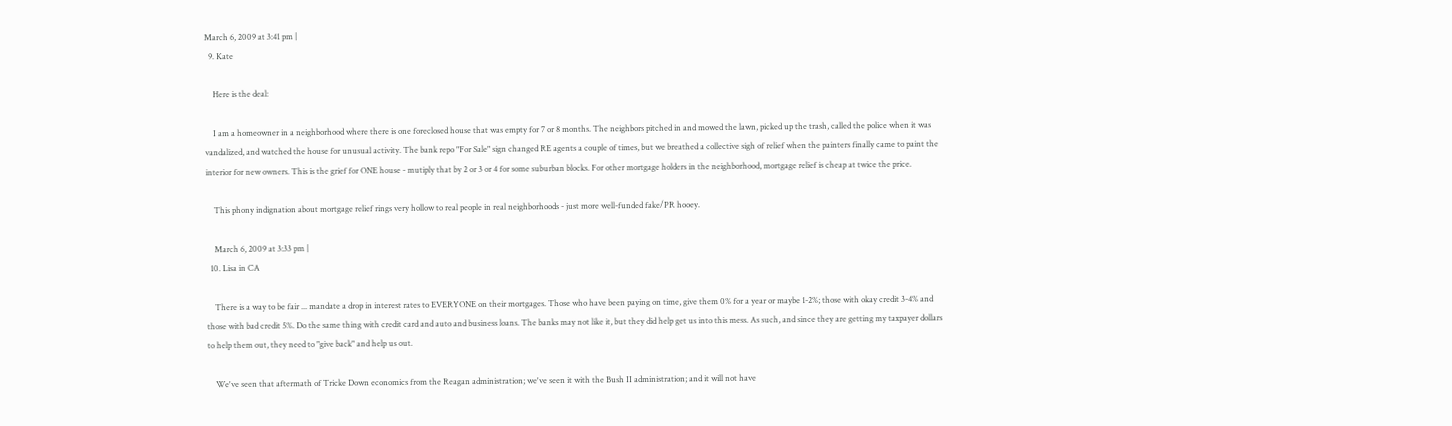March 6, 2009 at 3:41 pm |
  9. Kate

    Here is the deal:

    I am a homeowner in a neighborhood where there is one foreclosed house that was empty for 7 or 8 months. The neighbors pitched in and mowed the lawn, picked up the trash, called the police when it was vandalized, and watched the house for unusual activity. The bank repo "For Sale" sign changed RE agents a couple of times, but we breathed a collective sigh of relief when the painters finally came to paint the interior for new owners. This is the grief for ONE house - mutiply that by 2 or 3 or 4 for some suburban blocks. For other mortgage holders in the neighborhood, mortgage relief is cheap at twice the price.

    This phony indignation about mortgage relief rings very hollow to real people in real neighborhoods - just more well-funded fake/PR hooey.

    March 6, 2009 at 3:33 pm |
  10. Lisa in CA

    There is a way to be fair ... mandate a drop in interest rates to EVERYONE on their mortgages. Those who have been paying on time, give them 0% for a year or maybe 1-2%; those with okay credit 3-4% and those with bad credit 5%. Do the same thing with credit card and auto and business loans. The banks may not like it, but they did help get us into this mess. As such, and since they are getting my taxpayer dollars to help them out, they need to "give back" and help us out.

    We've seen that aftermath of Tricke Down economics from the Reagan administration; we've seen it with the Bush II administration; and it will not have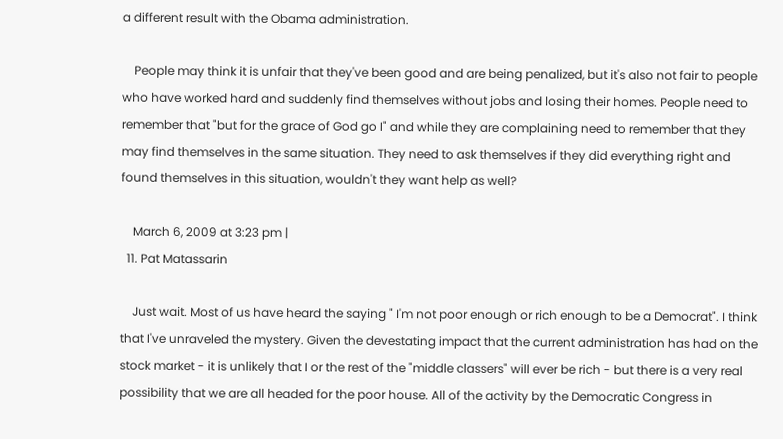a different result with the Obama administration.

    People may think it is unfair that they've been good and are being penalized, but it's also not fair to people who have worked hard and suddenly find themselves without jobs and losing their homes. People need to remember that "but for the grace of God go I" and while they are complaining need to remember that they may find themselves in the same situation. They need to ask themselves if they did everything right and found themselves in this situation, wouldn't they want help as well?

    March 6, 2009 at 3:23 pm |
  11. Pat Matassarin

    Just wait. Most of us have heard the saying " I'm not poor enough or rich enough to be a Democrat". I think that I've unraveled the mystery. Given the devestating impact that the current administration has had on the stock market - it is unlikely that I or the rest of the "middle classers" will ever be rich - but there is a very real possibility that we are all headed for the poor house. All of the activity by the Democratic Congress in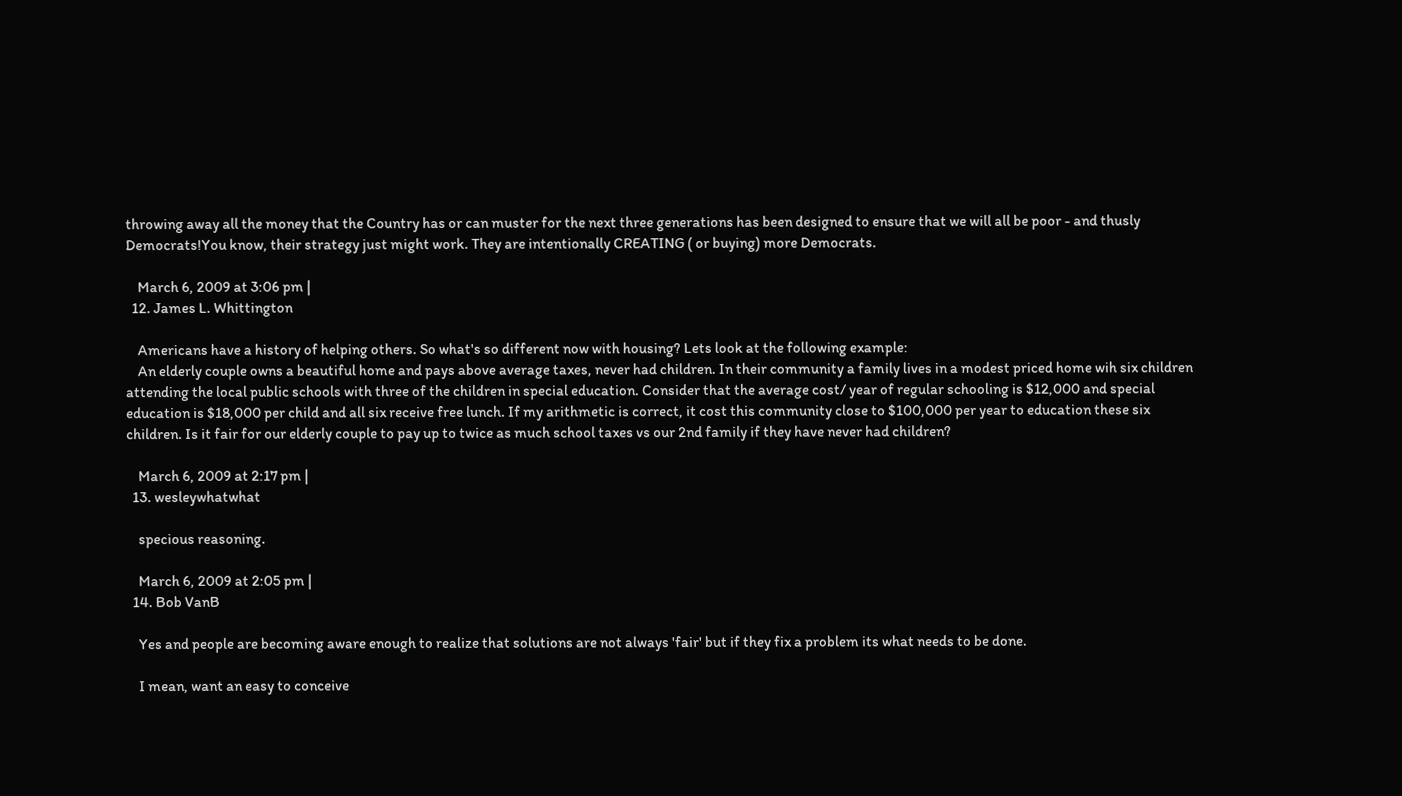throwing away all the money that the Country has or can muster for the next three generations has been designed to ensure that we will all be poor - and thusly Democrats!You know, their strategy just might work. They are intentionally CREATING ( or buying) more Democrats.

    March 6, 2009 at 3:06 pm |
  12. James L. Whittington

    Americans have a history of helping others. So what's so different now with housing? Lets look at the following example:
    An elderly couple owns a beautiful home and pays above average taxes, never had children. In their community a family lives in a modest priced home wih six children attending the local public schools with three of the children in special education. Consider that the average cost/ year of regular schooling is $12,000 and special education is $18,000 per child and all six receive free lunch. If my arithmetic is correct, it cost this community close to $100,000 per year to education these six children. Is it fair for our elderly couple to pay up to twice as much school taxes vs our 2nd family if they have never had children?

    March 6, 2009 at 2:17 pm |
  13. wesleywhatwhat

    specious reasoning.

    March 6, 2009 at 2:05 pm |
  14. Bob VanB

    Yes and people are becoming aware enough to realize that solutions are not always 'fair' but if they fix a problem its what needs to be done.

    I mean, want an easy to conceive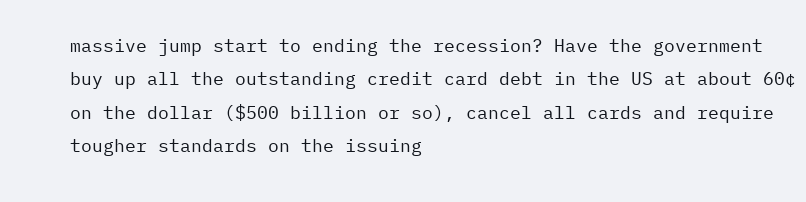massive jump start to ending the recession? Have the government buy up all the outstanding credit card debt in the US at about 60¢ on the dollar ($500 billion or so), cancel all cards and require tougher standards on the issuing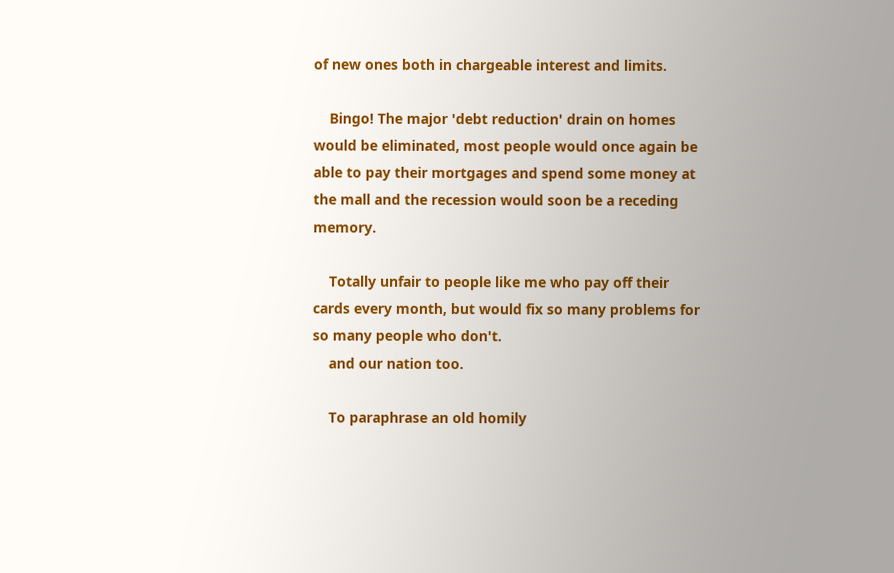of new ones both in chargeable interest and limits.

    Bingo! The major 'debt reduction' drain on homes would be eliminated, most people would once again be able to pay their mortgages and spend some money at the mall and the recession would soon be a receding memory.

    Totally unfair to people like me who pay off their cards every month, but would fix so many problems for so many people who don't.
    and our nation too.

    To paraphrase an old homily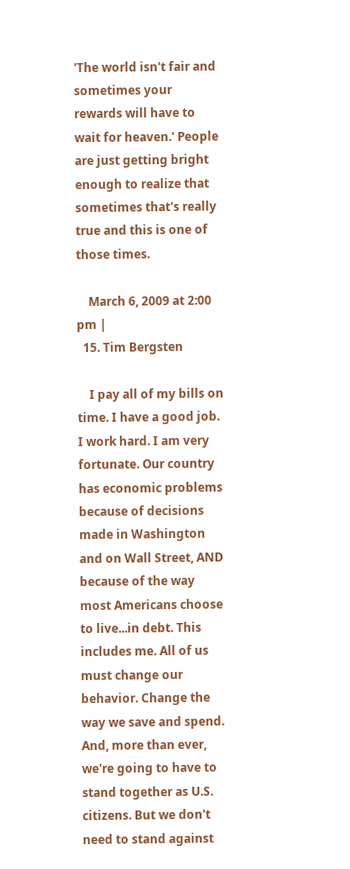'The world isn't fair and sometimes your rewards will have to wait for heaven.' People are just getting bright enough to realize that sometimes that's really true and this is one of those times.

    March 6, 2009 at 2:00 pm |
  15. Tim Bergsten

    I pay all of my bills on time. I have a good job. I work hard. I am very fortunate. Our country has economic problems because of decisions made in Washington and on Wall Street, AND because of the way most Americans choose to live...in debt. This includes me. All of us must change our behavior. Change the way we save and spend. And, more than ever, we're going to have to stand together as U.S. citizens. But we don't need to stand against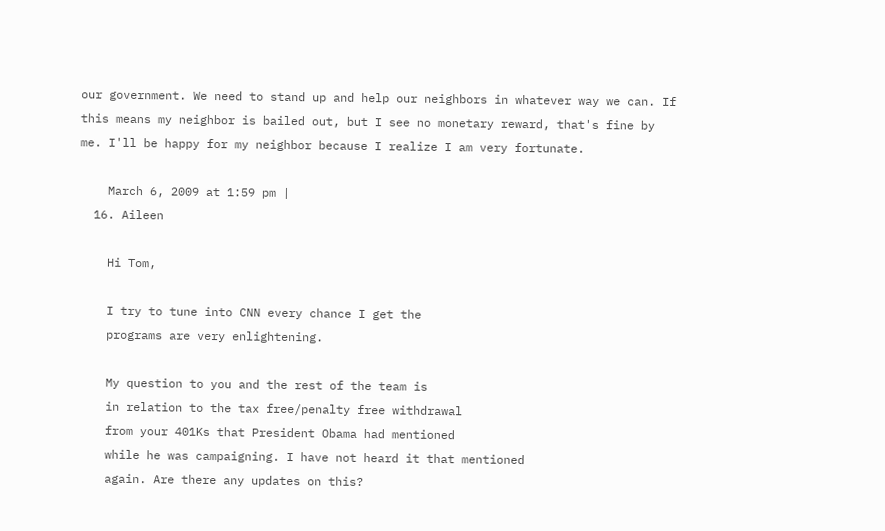our government. We need to stand up and help our neighbors in whatever way we can. If this means my neighbor is bailed out, but I see no monetary reward, that's fine by me. I'll be happy for my neighbor because I realize I am very fortunate.

    March 6, 2009 at 1:59 pm |
  16. Aileen

    Hi Tom,

    I try to tune into CNN every chance I get the
    programs are very enlightening.

    My question to you and the rest of the team is
    in relation to the tax free/penalty free withdrawal
    from your 401Ks that President Obama had mentioned
    while he was campaigning. I have not heard it that mentioned
    again. Are there any updates on this?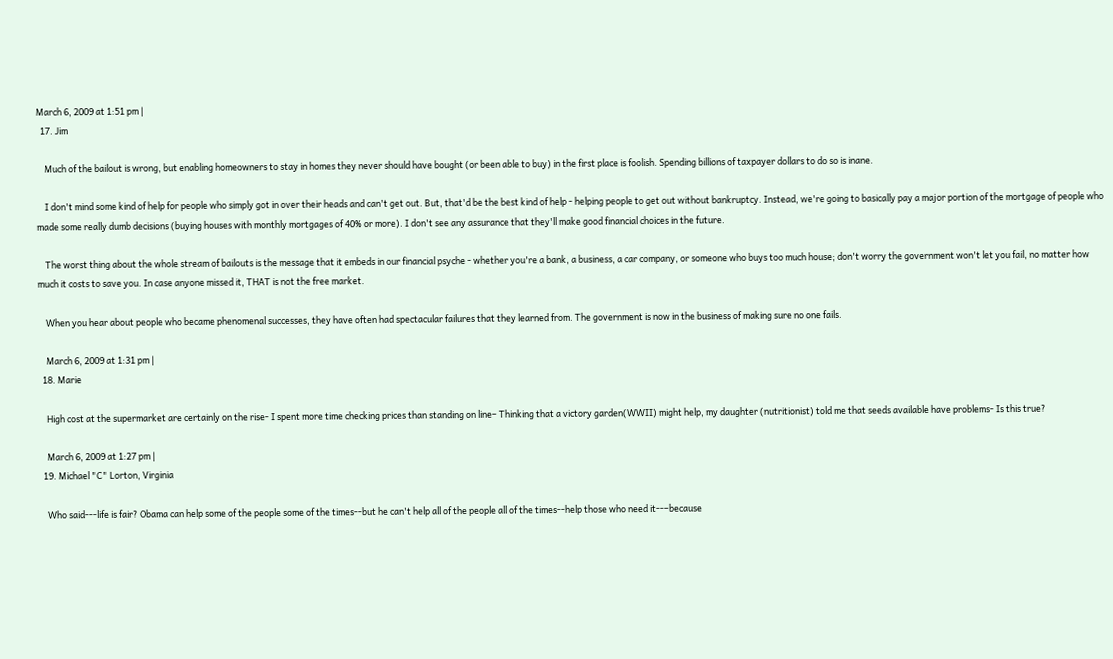March 6, 2009 at 1:51 pm |
  17. Jim

    Much of the bailout is wrong, but enabling homeowners to stay in homes they never should have bought (or been able to buy) in the first place is foolish. Spending billions of taxpayer dollars to do so is inane.

    I don't mind some kind of help for people who simply got in over their heads and can't get out. But, that'd be the best kind of help - helping people to get out without bankruptcy. Instead, we're going to basically pay a major portion of the mortgage of people who made some really dumb decisions (buying houses with monthly mortgages of 40% or more). I don't see any assurance that they'll make good financial choices in the future.

    The worst thing about the whole stream of bailouts is the message that it embeds in our financial psyche - whether you're a bank, a business, a car company, or someone who buys too much house; don't worry the government won't let you fail, no matter how much it costs to save you. In case anyone missed it, THAT is not the free market.

    When you hear about people who became phenomenal successes, they have often had spectacular failures that they learned from. The government is now in the business of making sure no one fails.

    March 6, 2009 at 1:31 pm |
  18. Marie

    High cost at the supermarket are certainly on the rise- I spent more time checking prices than standing on line– Thinking that a victory garden(WWII) might help, my daughter (nutritionist) told me that seeds available have problems- Is this true?

    March 6, 2009 at 1:27 pm |
  19. Michael "C" Lorton, Virginia

    Who said---life is fair? Obama can help some of the people some of the times--but he can't help all of the people all of the times--help those who need it--–because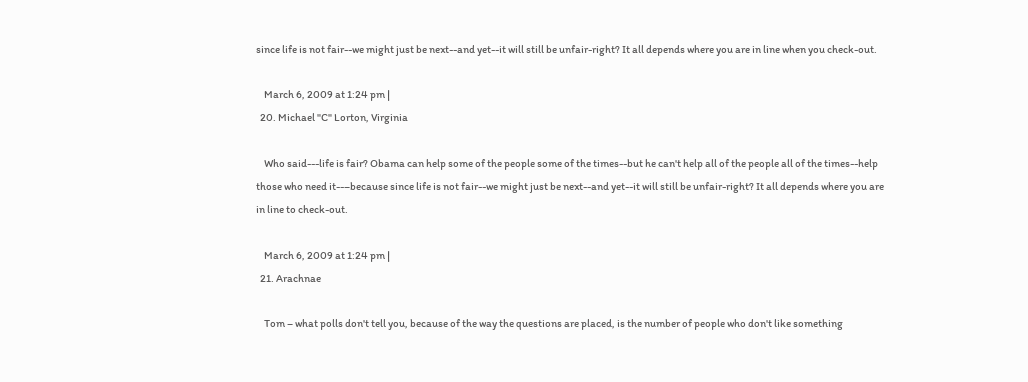since life is not fair--we might just be next--and yet--it will still be unfair-right? It all depends where you are in line when you check-out.

    March 6, 2009 at 1:24 pm |
  20. Michael "C" Lorton, Virginia

    Who said---life is fair? Obama can help some of the people some of the times--but he can't help all of the people all of the times--help those who need it--–because since life is not fair--we might just be next--and yet--it will still be unfair-right? It all depends where you are in line to check-out.

    March 6, 2009 at 1:24 pm |
  21. Arachnae

    Tom – what polls don't tell you, because of the way the questions are placed, is the number of people who don't like something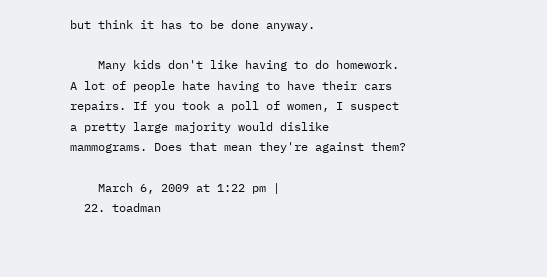but think it has to be done anyway.

    Many kids don't like having to do homework. A lot of people hate having to have their cars repairs. If you took a poll of women, I suspect a pretty large majority would dislike mammograms. Does that mean they're against them?

    March 6, 2009 at 1:22 pm |
  22. toadman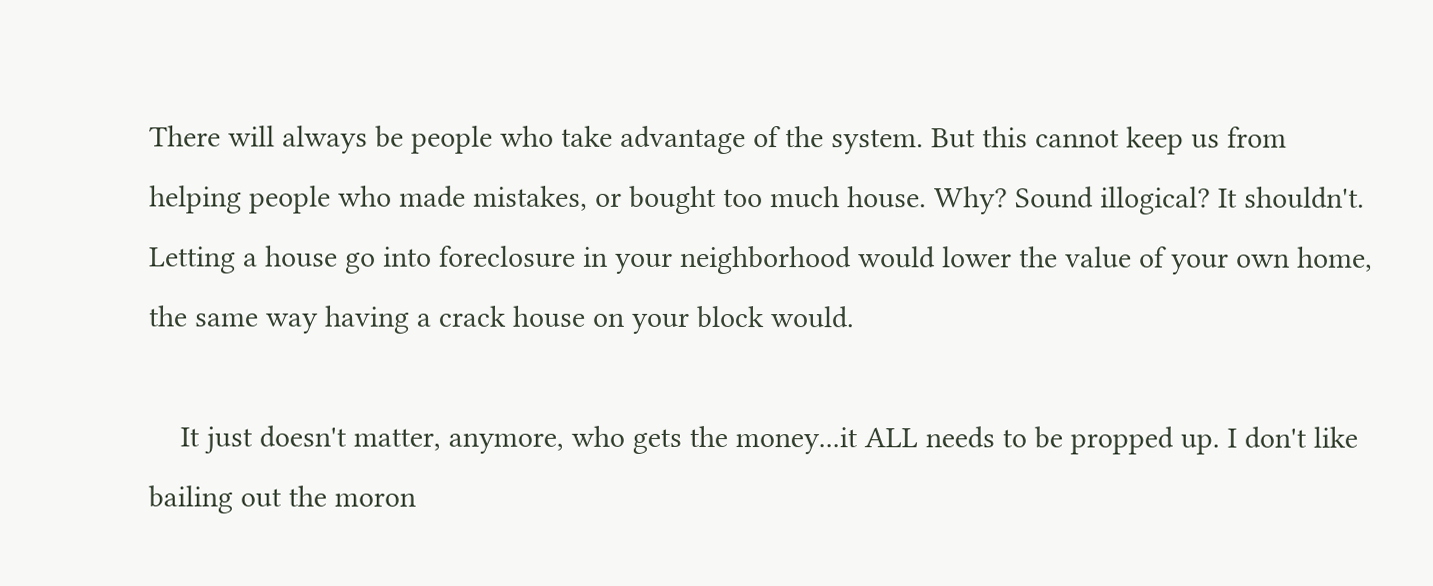There will always be people who take advantage of the system. But this cannot keep us from helping people who made mistakes, or bought too much house. Why? Sound illogical? It shouldn't. Letting a house go into foreclosure in your neighborhood would lower the value of your own home, the same way having a crack house on your block would.

    It just doesn't matter, anymore, who gets the money...it ALL needs to be propped up. I don't like bailing out the moron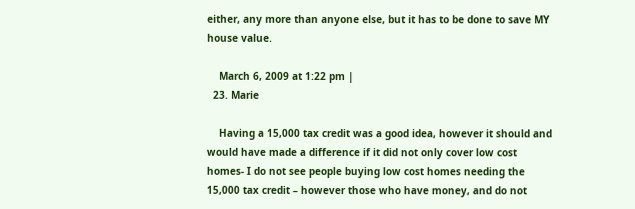either, any more than anyone else, but it has to be done to save MY house value.

    March 6, 2009 at 1:22 pm |
  23. Marie

    Having a 15,000 tax credit was a good idea, however it should and would have made a difference if it did not only cover low cost homes- I do not see people buying low cost homes needing the 15,000 tax credit – however those who have money, and do not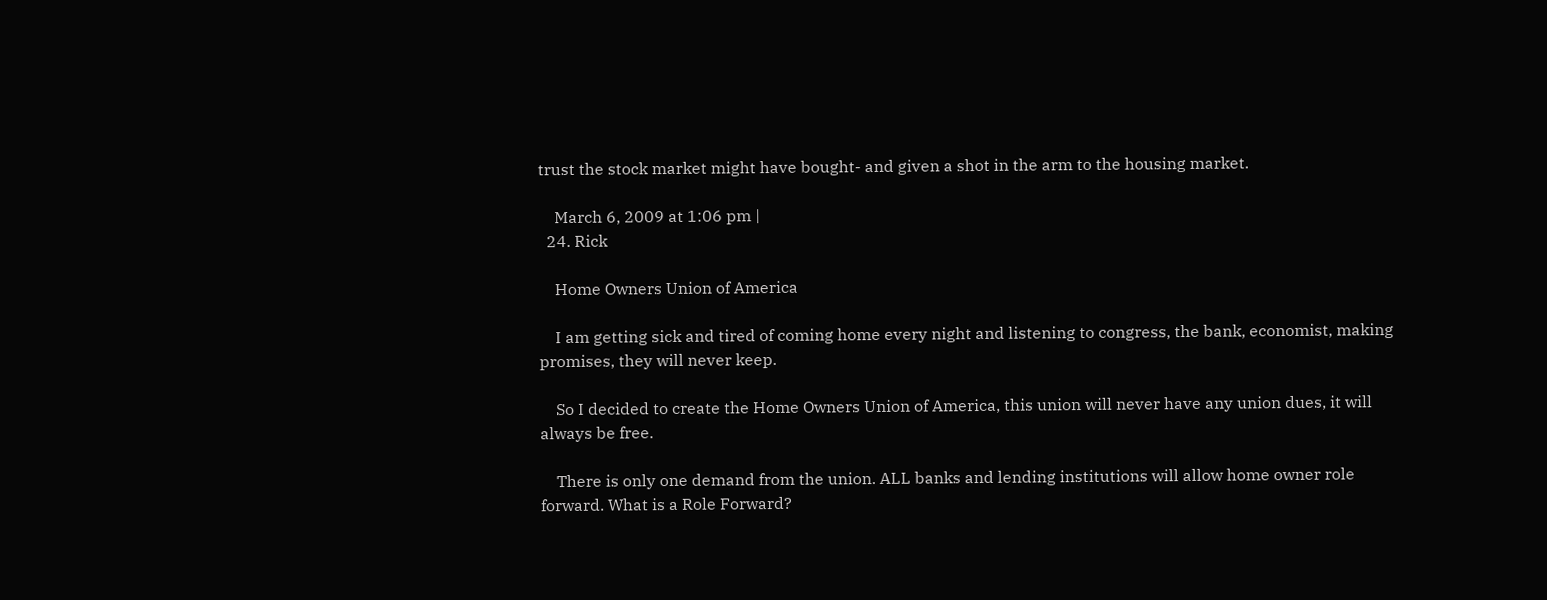trust the stock market might have bought- and given a shot in the arm to the housing market.

    March 6, 2009 at 1:06 pm |
  24. Rick

    Home Owners Union of America

    I am getting sick and tired of coming home every night and listening to congress, the bank, economist, making promises, they will never keep.

    So I decided to create the Home Owners Union of America, this union will never have any union dues, it will always be free.

    There is only one demand from the union. ALL banks and lending institutions will allow home owner role forward. What is a Role Forward?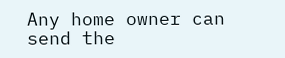Any home owner can send the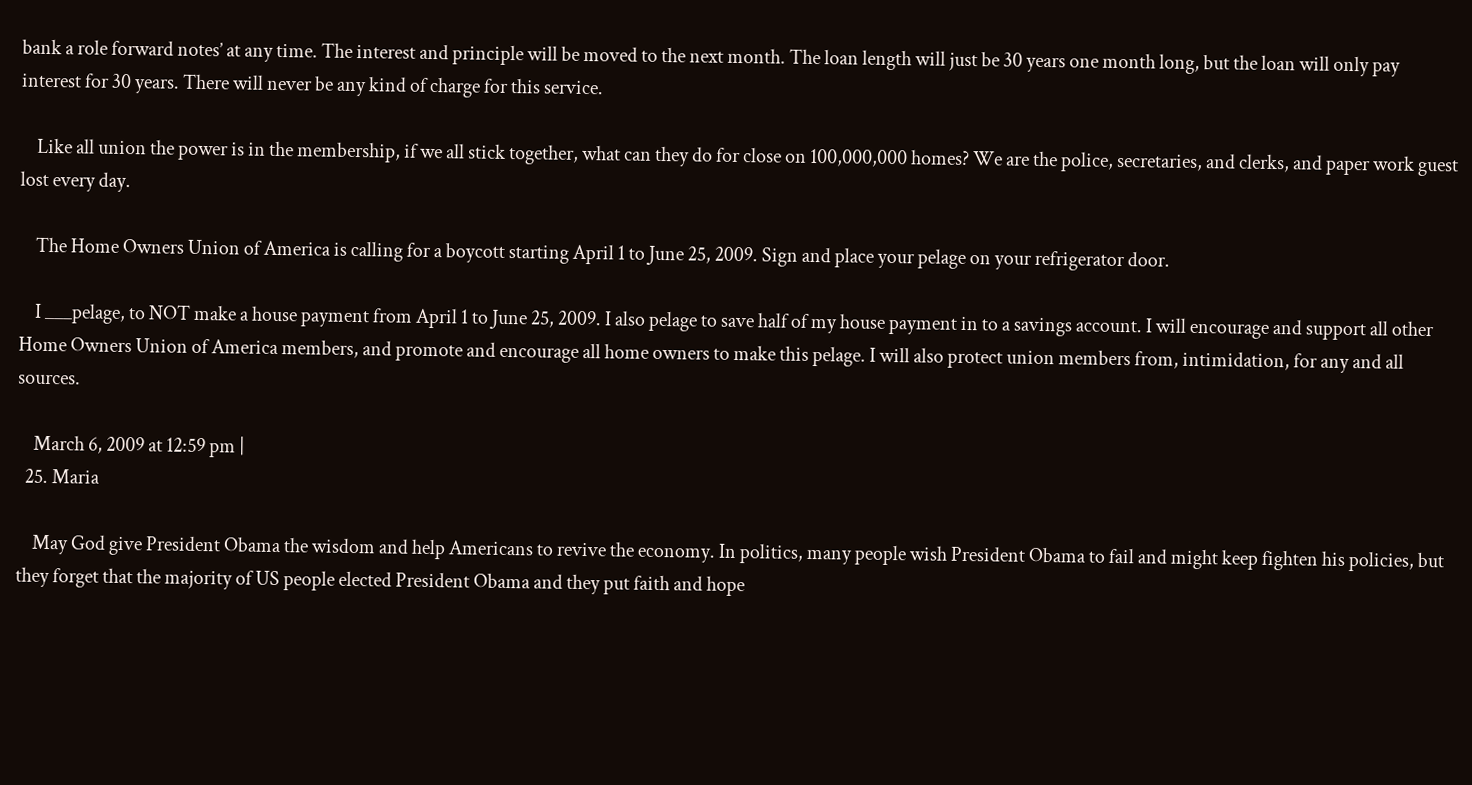bank a role forward notes’ at any time. The interest and principle will be moved to the next month. The loan length will just be 30 years one month long, but the loan will only pay interest for 30 years. There will never be any kind of charge for this service.

    Like all union the power is in the membership, if we all stick together, what can they do for close on 100,000,000 homes? We are the police, secretaries, and clerks, and paper work guest lost every day.

    The Home Owners Union of America is calling for a boycott starting April 1 to June 25, 2009. Sign and place your pelage on your refrigerator door.

    I ___pelage, to NOT make a house payment from April 1 to June 25, 2009. I also pelage to save half of my house payment in to a savings account. I will encourage and support all other Home Owners Union of America members, and promote and encourage all home owners to make this pelage. I will also protect union members from, intimidation, for any and all sources.

    March 6, 2009 at 12:59 pm |
  25. Maria

    May God give President Obama the wisdom and help Americans to revive the economy. In politics, many people wish President Obama to fail and might keep fighten his policies, but they forget that the majority of US people elected President Obama and they put faith and hope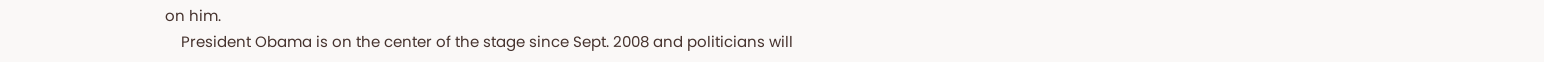on him.
    President Obama is on the center of the stage since Sept. 2008 and politicians will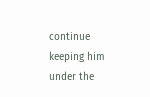continue keeping him under the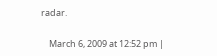radar.

    March 6, 2009 at 12:52 pm |